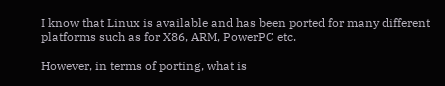I know that Linux is available and has been ported for many different platforms such as for X86, ARM, PowerPC etc.

However, in terms of porting, what is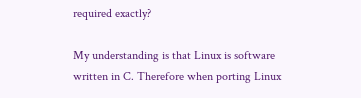required exactly?

My understanding is that Linux is software written in C. Therefore when porting Linux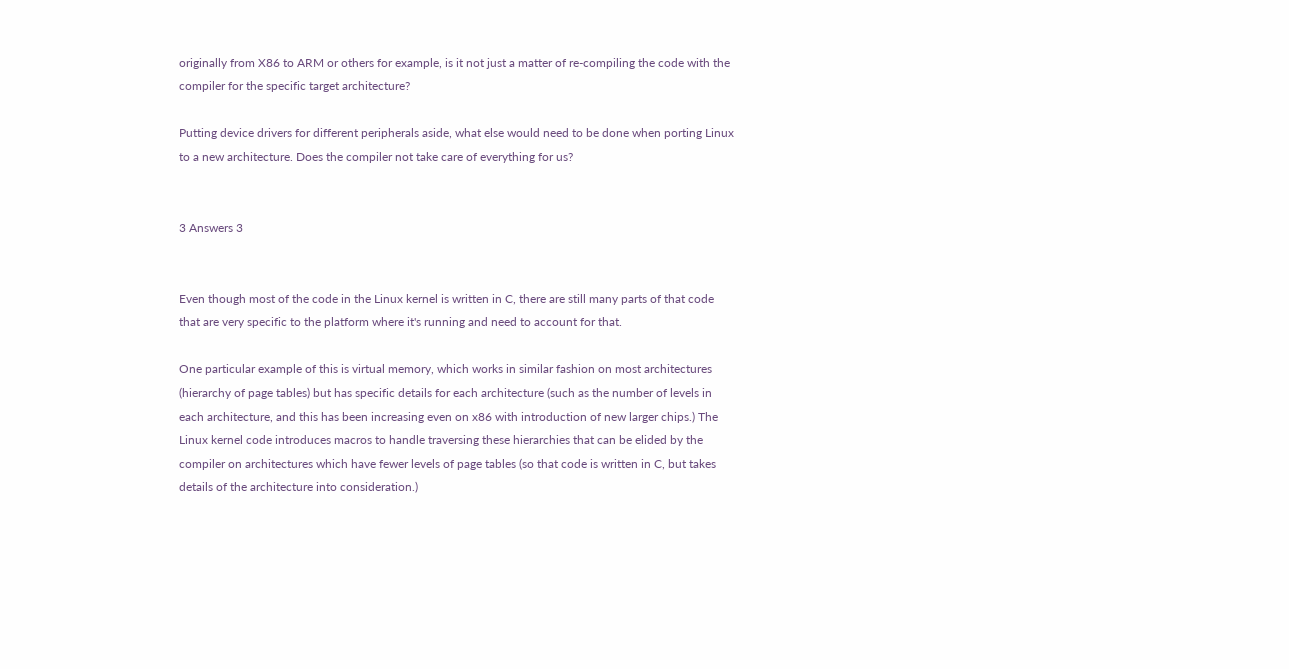originally from X86 to ARM or others for example, is it not just a matter of re-compiling the code with the compiler for the specific target architecture?

Putting device drivers for different peripherals aside, what else would need to be done when porting Linux to a new architecture. Does the compiler not take care of everything for us?


3 Answers 3


Even though most of the code in the Linux kernel is written in C, there are still many parts of that code that are very specific to the platform where it's running and need to account for that.

One particular example of this is virtual memory, which works in similar fashion on most architectures (hierarchy of page tables) but has specific details for each architecture (such as the number of levels in each architecture, and this has been increasing even on x86 with introduction of new larger chips.) The Linux kernel code introduces macros to handle traversing these hierarchies that can be elided by the compiler on architectures which have fewer levels of page tables (so that code is written in C, but takes details of the architecture into consideration.)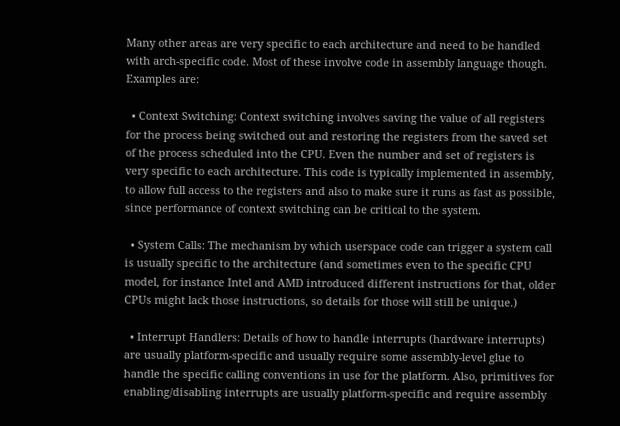Many other areas are very specific to each architecture and need to be handled with arch-specific code. Most of these involve code in assembly language though. Examples are:

  • Context Switching: Context switching involves saving the value of all registers for the process being switched out and restoring the registers from the saved set of the process scheduled into the CPU. Even the number and set of registers is very specific to each architecture. This code is typically implemented in assembly, to allow full access to the registers and also to make sure it runs as fast as possible, since performance of context switching can be critical to the system.

  • System Calls: The mechanism by which userspace code can trigger a system call is usually specific to the architecture (and sometimes even to the specific CPU model, for instance Intel and AMD introduced different instructions for that, older CPUs might lack those instructions, so details for those will still be unique.)

  • Interrupt Handlers: Details of how to handle interrupts (hardware interrupts) are usually platform-specific and usually require some assembly-level glue to handle the specific calling conventions in use for the platform. Also, primitives for enabling/disabling interrupts are usually platform-specific and require assembly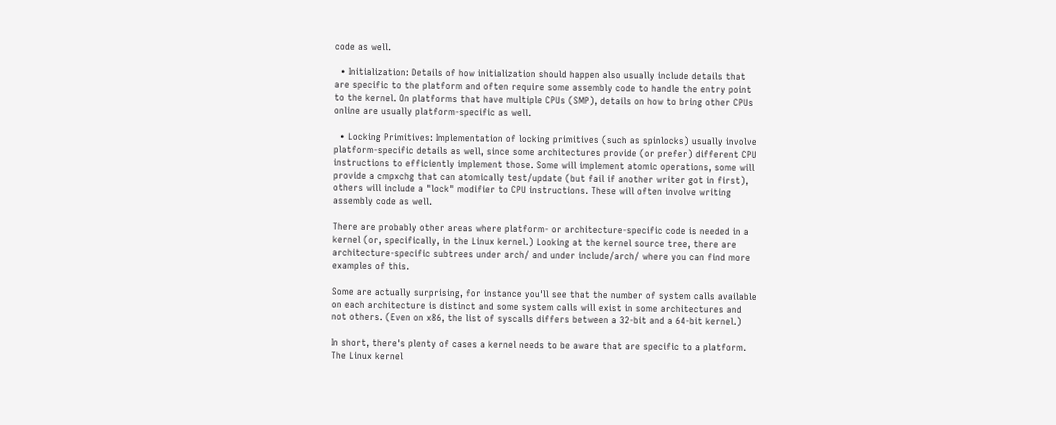code as well.

  • Initialization: Details of how initialization should happen also usually include details that are specific to the platform and often require some assembly code to handle the entry point to the kernel. On platforms that have multiple CPUs (SMP), details on how to bring other CPUs online are usually platform-specific as well.

  • Locking Primitives: Implementation of locking primitives (such as spinlocks) usually involve platform-specific details as well, since some architectures provide (or prefer) different CPU instructions to efficiently implement those. Some will implement atomic operations, some will provide a cmpxchg that can atomically test/update (but fail if another writer got in first), others will include a "lock" modifier to CPU instructions. These will often involve writing assembly code as well.

There are probably other areas where platform- or architecture-specific code is needed in a kernel (or, specifically, in the Linux kernel.) Looking at the kernel source tree, there are architecture-specific subtrees under arch/ and under include/arch/ where you can find more examples of this.

Some are actually surprising, for instance you'll see that the number of system calls available on each architecture is distinct and some system calls will exist in some architectures and not others. (Even on x86, the list of syscalls differs between a 32-bit and a 64-bit kernel.)

In short, there's plenty of cases a kernel needs to be aware that are specific to a platform. The Linux kernel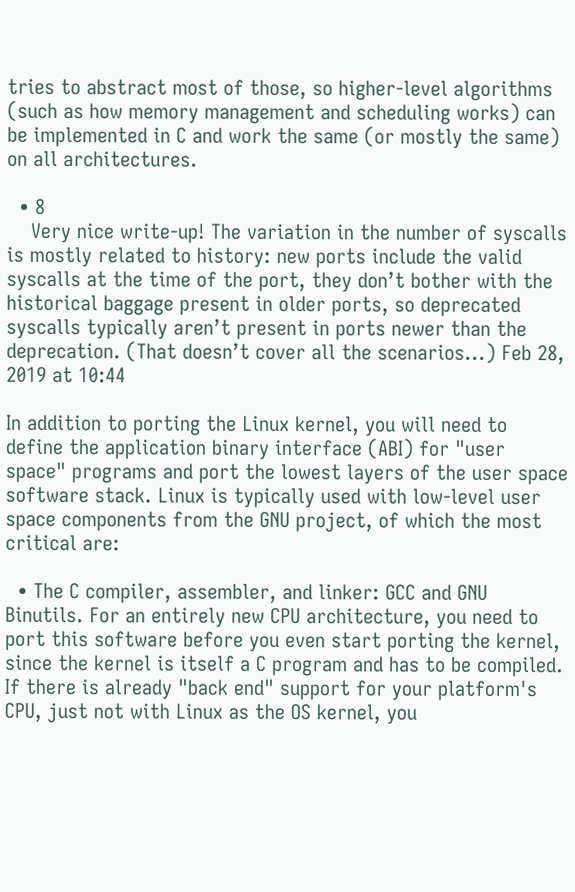tries to abstract most of those, so higher-level algorithms (such as how memory management and scheduling works) can be implemented in C and work the same (or mostly the same) on all architectures.

  • 8
    Very nice write-up! The variation in the number of syscalls is mostly related to history: new ports include the valid syscalls at the time of the port, they don’t bother with the historical baggage present in older ports, so deprecated syscalls typically aren’t present in ports newer than the deprecation. (That doesn’t cover all the scenarios...) Feb 28, 2019 at 10:44

In addition to porting the Linux kernel, you will need to define the application binary interface (ABI) for "user space" programs and port the lowest layers of the user space software stack. Linux is typically used with low-level user space components from the GNU project, of which the most critical are:

  • The C compiler, assembler, and linker: GCC and GNU Binutils. For an entirely new CPU architecture, you need to port this software before you even start porting the kernel, since the kernel is itself a C program and has to be compiled. If there is already "back end" support for your platform's CPU, just not with Linux as the OS kernel, you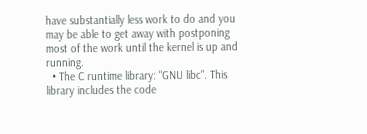have substantially less work to do and you may be able to get away with postponing most of the work until the kernel is up and running.
  • The C runtime library: "GNU libc". This library includes the code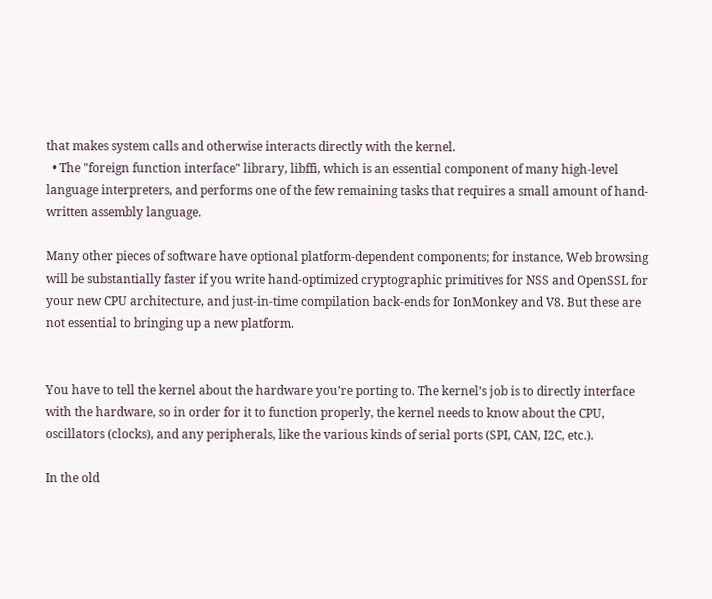that makes system calls and otherwise interacts directly with the kernel.
  • The "foreign function interface" library, libffi, which is an essential component of many high-level language interpreters, and performs one of the few remaining tasks that requires a small amount of hand-written assembly language.

Many other pieces of software have optional platform-dependent components; for instance, Web browsing will be substantially faster if you write hand-optimized cryptographic primitives for NSS and OpenSSL for your new CPU architecture, and just-in-time compilation back-ends for IonMonkey and V8. But these are not essential to bringing up a new platform.


You have to tell the kernel about the hardware you’re porting to. The kernel’s job is to directly interface with the hardware, so in order for it to function properly, the kernel needs to know about the CPU, oscillators (clocks), and any peripherals, like the various kinds of serial ports (SPI, CAN, I2C, etc.).

In the old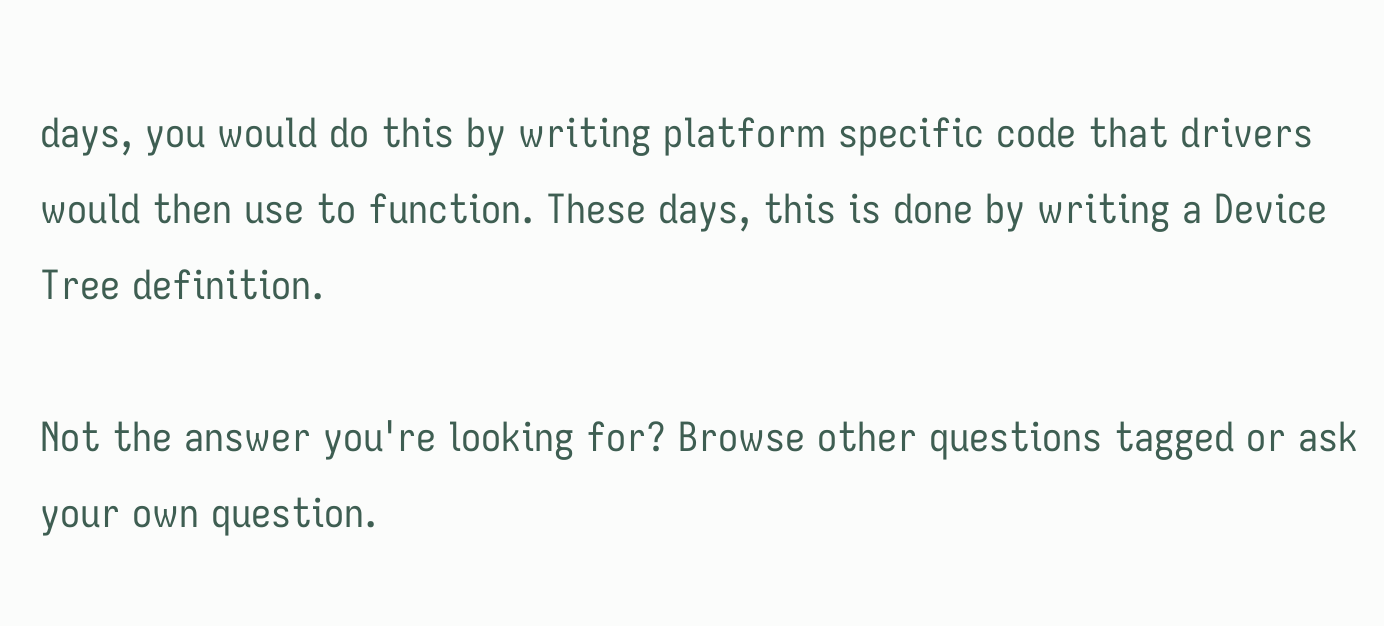days, you would do this by writing platform specific code that drivers would then use to function. These days, this is done by writing a Device Tree definition.

Not the answer you're looking for? Browse other questions tagged or ask your own question.